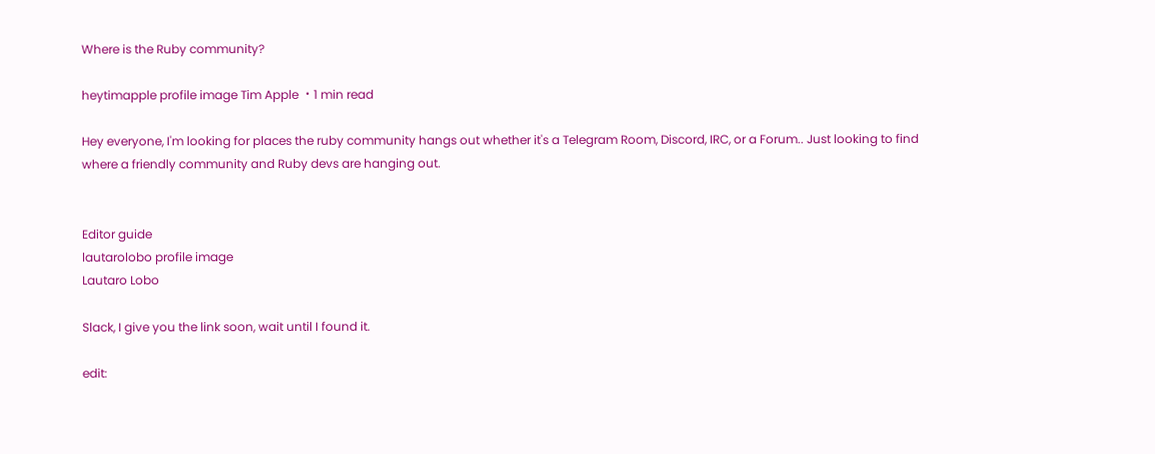Where is the Ruby community?

heytimapple profile image Tim Apple ・1 min read

Hey everyone, I'm looking for places the ruby community hangs out whether it's a Telegram Room, Discord, IRC, or a Forum.. Just looking to find where a friendly community and Ruby devs are hanging out.


Editor guide
lautarolobo profile image
Lautaro Lobo

Slack, I give you the link soon, wait until I found it.

edit: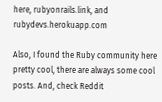here, rubyonrails.link, and rubydevs.herokuapp.com

Also, I found the Ruby community here pretty cool, there are always some cool posts. And, check Reddit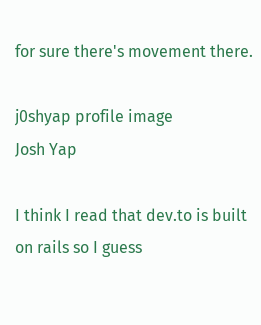for sure there's movement there.

j0shyap profile image
Josh Yap

I think I read that dev.to is built on rails so I guess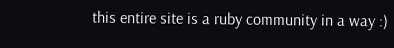this entire site is a ruby community in a way :)